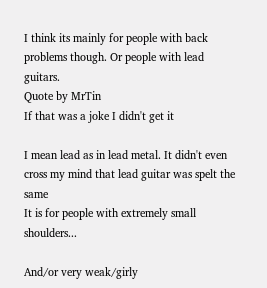I think its mainly for people with back problems though. Or people with lead guitars.
Quote by MrTin
If that was a joke I didn't get it

I mean lead as in lead metal. It didn't even cross my mind that lead guitar was spelt the same
It is for people with extremely small shoulders...

And/or very weak/girly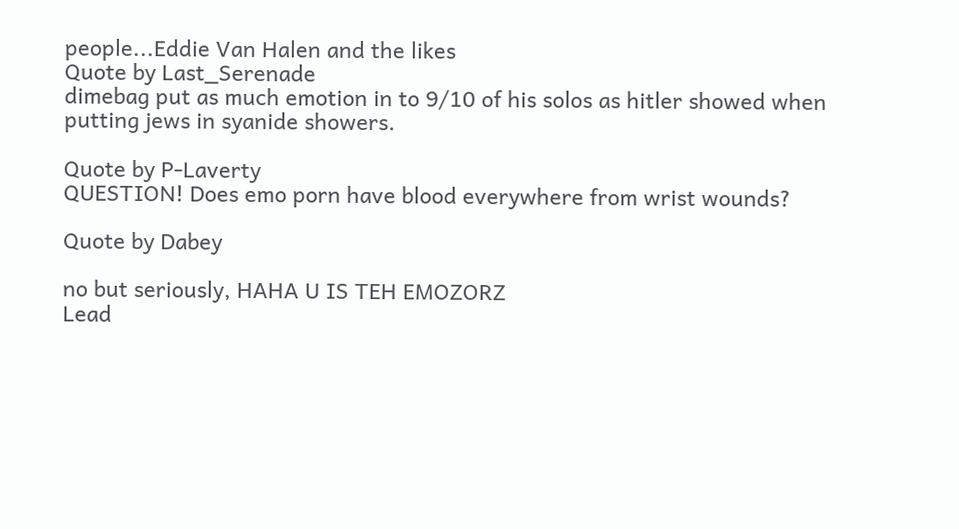people...Eddie Van Halen and the likes
Quote by Last_Serenade
dimebag put as much emotion in to 9/10 of his solos as hitler showed when putting jews in syanide showers.

Quote by P-Laverty
QUESTION! Does emo porn have blood everywhere from wrist wounds?

Quote by Dabey

no but seriously, HAHA U IS TEH EMOZORZ
Lead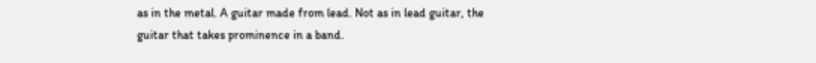as in the metal. A guitar made from lead. Not as in lead guitar, the guitar that takes prominence in a band.